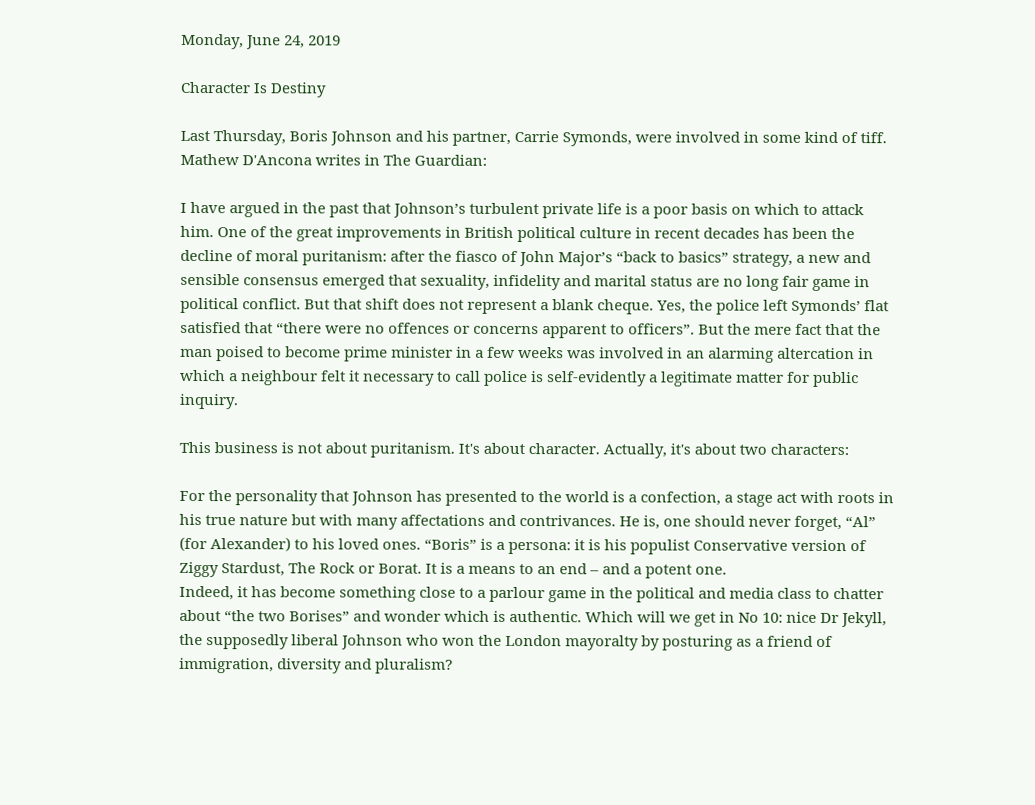Monday, June 24, 2019

Character Is Destiny

Last Thursday, Boris Johnson and his partner, Carrie Symonds, were involved in some kind of tiff. Mathew D'Ancona writes in The Guardian:

I have argued in the past that Johnson’s turbulent private life is a poor basis on which to attack him. One of the great improvements in British political culture in recent decades has been the decline of moral puritanism: after the fiasco of John Major’s “back to basics” strategy, a new and sensible consensus emerged that sexuality, infidelity and marital status are no long fair game in political conflict. But that shift does not represent a blank cheque. Yes, the police left Symonds’ flat satisfied that “there were no offences or concerns apparent to officers”. But the mere fact that the man poised to become prime minister in a few weeks was involved in an alarming altercation in which a neighbour felt it necessary to call police is self-evidently a legitimate matter for public inquiry.

This business is not about puritanism. It's about character. Actually, it's about two characters:

For the personality that Johnson has presented to the world is a confection, a stage act with roots in his true nature but with many affectations and contrivances. He is, one should never forget, “Al” (for Alexander) to his loved ones. “Boris” is a persona: it is his populist Conservative version of Ziggy Stardust, The Rock or Borat. It is a means to an end – and a potent one.
Indeed, it has become something close to a parlour game in the political and media class to chatter about “the two Borises” and wonder which is authentic. Which will we get in No 10: nice Dr Jekyll, the supposedly liberal Johnson who won the London mayoralty by posturing as a friend of immigration, diversity and pluralism?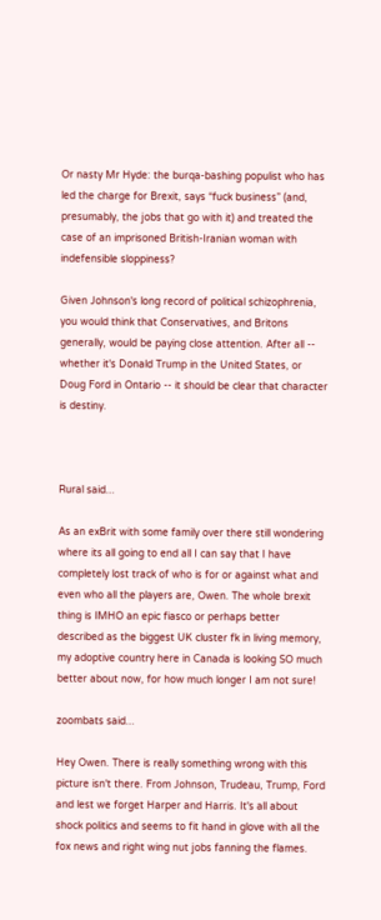Or nasty Mr Hyde: the burqa-bashing populist who has led the charge for Brexit, says “fuck business” (and, presumably, the jobs that go with it) and treated the case of an imprisoned British-Iranian woman with indefensible sloppiness?

Given Johnson's long record of political schizophrenia, you would think that Conservatives, and Britons generally, would be paying close attention. After all -- whether it's Donald Trump in the United States, or Doug Ford in Ontario -- it should be clear that character is destiny.



Rural said...

As an exBrit with some family over there still wondering where its all going to end all I can say that I have completely lost track of who is for or against what and even who all the players are, Owen. The whole brexit thing is IMHO an epic fiasco or perhaps better described as the biggest UK cluster fk in living memory, my adoptive country here in Canada is looking SO much better about now, for how much longer I am not sure!

zoombats said...

Hey Owen. There is really something wrong with this picture isn't there. From Johnson, Trudeau, Trump, Ford and lest we forget Harper and Harris. It's all about shock politics and seems to fit hand in glove with all the fox news and right wing nut jobs fanning the flames.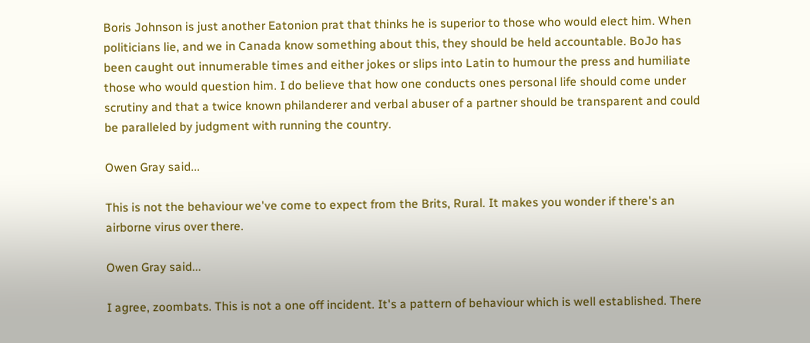Boris Johnson is just another Eatonion prat that thinks he is superior to those who would elect him. When politicians lie, and we in Canada know something about this, they should be held accountable. BoJo has been caught out innumerable times and either jokes or slips into Latin to humour the press and humiliate those who would question him. I do believe that how one conducts ones personal life should come under scrutiny and that a twice known philanderer and verbal abuser of a partner should be transparent and could be paralleled by judgment with running the country.

Owen Gray said...

This is not the behaviour we've come to expect from the Brits, Rural. It makes you wonder if there's an airborne virus over there.

Owen Gray said...

I agree, zoombats. This is not a one off incident. It's a pattern of behaviour which is well established. There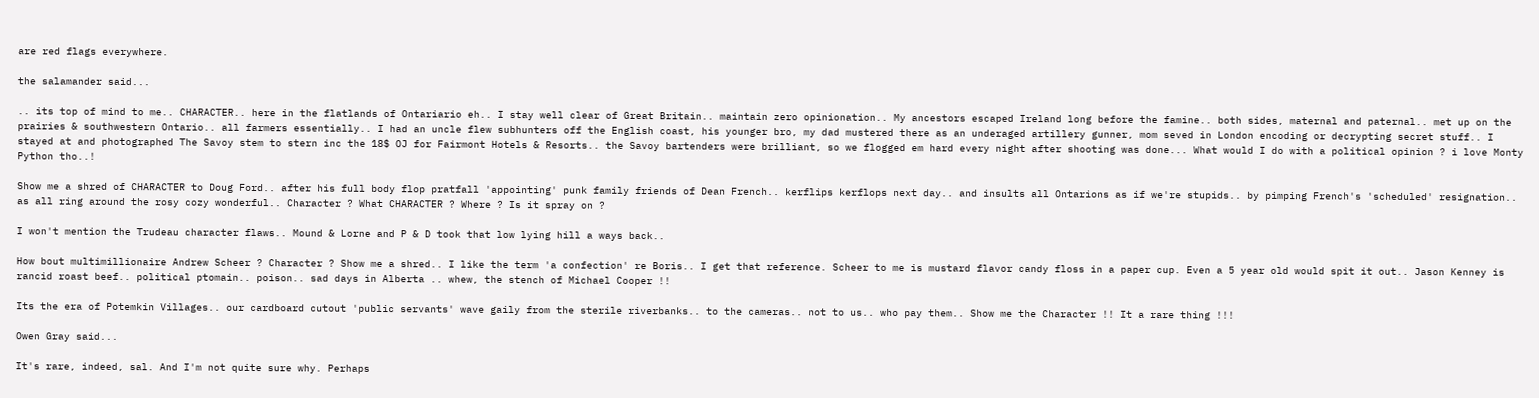are red flags everywhere.

the salamander said...

.. its top of mind to me.. CHARACTER.. here in the flatlands of Ontariario eh.. I stay well clear of Great Britain.. maintain zero opinionation.. My ancestors escaped Ireland long before the famine.. both sides, maternal and paternal.. met up on the prairies & southwestern Ontario.. all farmers essentially.. I had an uncle flew subhunters off the English coast, his younger bro, my dad mustered there as an underaged artillery gunner, mom seved in London encoding or decrypting secret stuff.. I stayed at and photographed The Savoy stem to stern inc the 18$ OJ for Fairmont Hotels & Resorts.. the Savoy bartenders were brilliant, so we flogged em hard every night after shooting was done... What would I do with a political opinion ? i love Monty Python tho..!

Show me a shred of CHARACTER to Doug Ford.. after his full body flop pratfall 'appointing' punk family friends of Dean French.. kerflips kerflops next day.. and insults all Ontarions as if we're stupids.. by pimping French's 'scheduled' resignation.. as all ring around the rosy cozy wonderful.. Character ? What CHARACTER ? Where ? Is it spray on ?

I won't mention the Trudeau character flaws.. Mound & Lorne and P & D took that low lying hill a ways back..

How bout multimillionaire Andrew Scheer ? Character ? Show me a shred.. I like the term 'a confection' re Boris.. I get that reference. Scheer to me is mustard flavor candy floss in a paper cup. Even a 5 year old would spit it out.. Jason Kenney is rancid roast beef.. political ptomain.. poison.. sad days in Alberta .. whew, the stench of Michael Cooper !!

Its the era of Potemkin Villages.. our cardboard cutout 'public servants' wave gaily from the sterile riverbanks.. to the cameras.. not to us.. who pay them.. Show me the Character !! It a rare thing !!!

Owen Gray said...

It's rare, indeed, sal. And I'm not quite sure why. Perhaps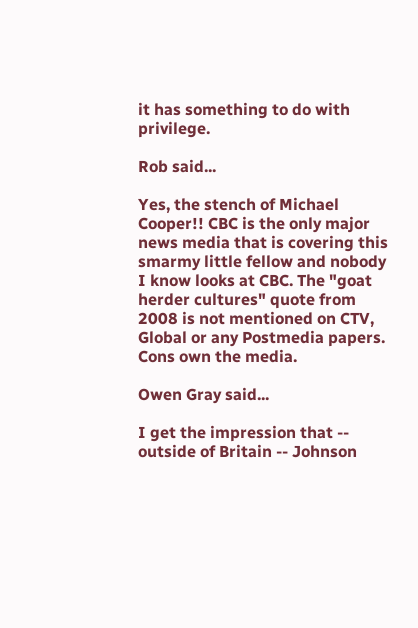it has something to do with privilege.

Rob said...

Yes, the stench of Michael Cooper!! CBC is the only major news media that is covering this smarmy little fellow and nobody I know looks at CBC. The "goat herder cultures" quote from 2008 is not mentioned on CTV, Global or any Postmedia papers. Cons own the media.

Owen Gray said...

I get the impression that -- outside of Britain -- Johnson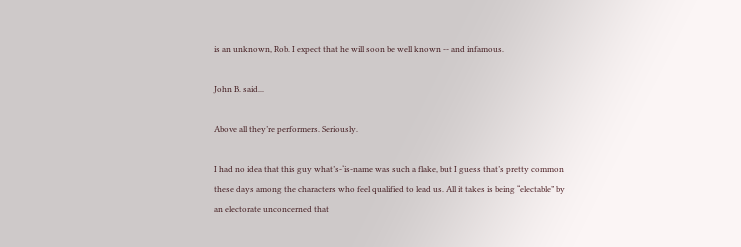is an unknown, Rob. I expect that he will soon be well known -- and infamous.

John B. said...

Above all they’re performers. Seriously.

I had no idea that this guy what’s-‘is-name was such a flake, but I guess that’s pretty common these days among the characters who feel qualified to lead us. All it takes is being “electable” by an electorate unconcerned that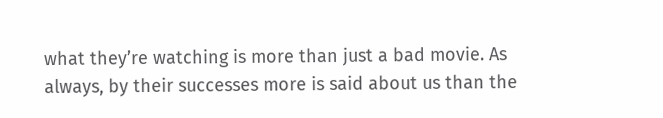what they’re watching is more than just a bad movie. As always, by their successes more is said about us than the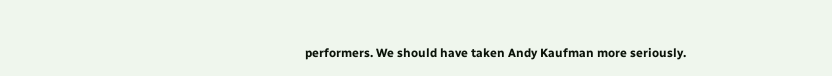performers. We should have taken Andy Kaufman more seriously.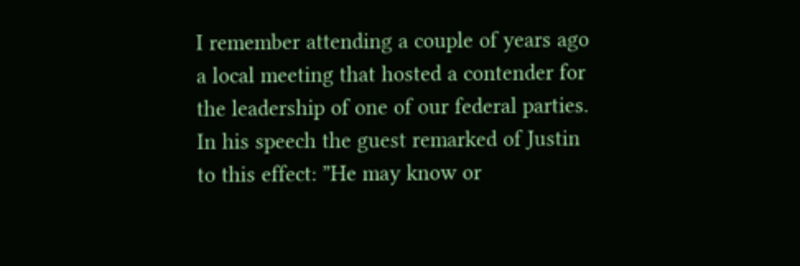I remember attending a couple of years ago a local meeting that hosted a contender for the leadership of one of our federal parties. In his speech the guest remarked of Justin to this effect: ”He may know or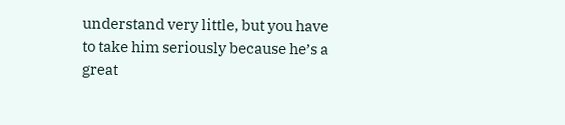understand very little, but you have to take him seriously because he’s a great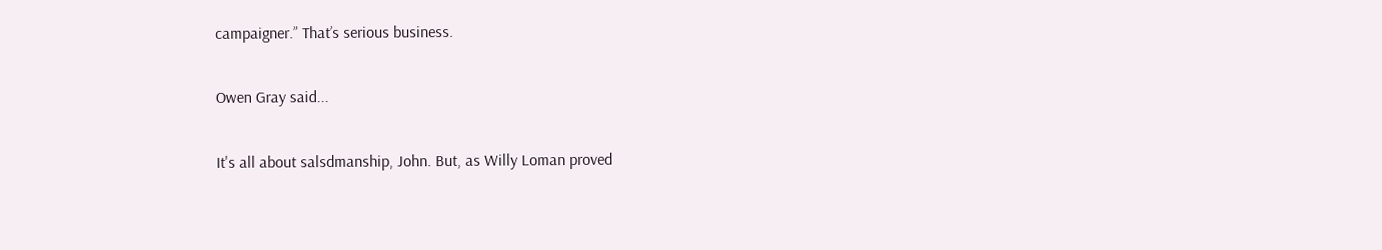campaigner.” That’s serious business.

Owen Gray said...

It's all about salsdmanship, John. But, as Willy Loman proved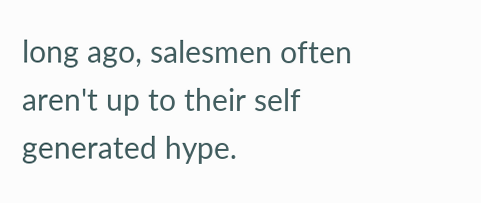long ago, salesmen often aren't up to their self generated hype.